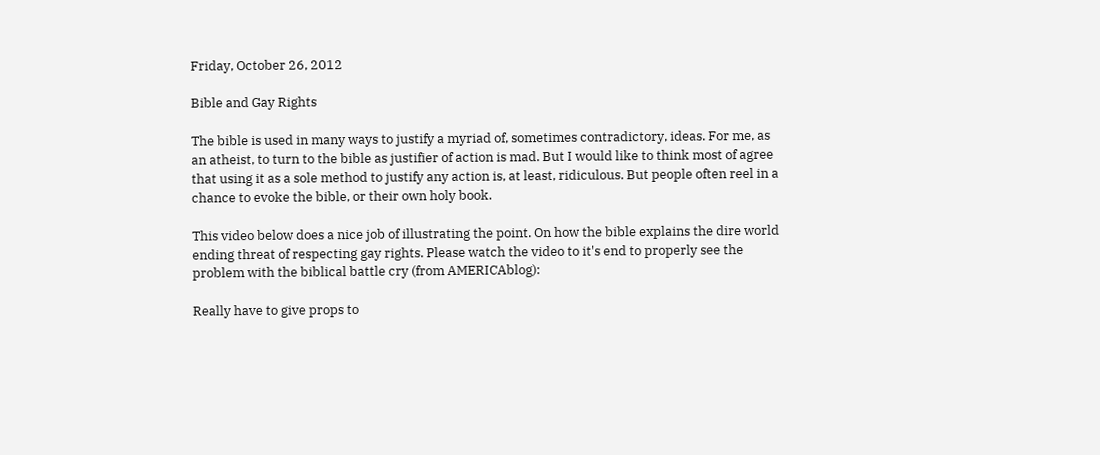Friday, October 26, 2012

Bible and Gay Rights

The bible is used in many ways to justify a myriad of, sometimes contradictory, ideas. For me, as an atheist, to turn to the bible as justifier of action is mad. But I would like to think most of agree that using it as a sole method to justify any action is, at least, ridiculous. But people often reel in a chance to evoke the bible, or their own holy book.

This video below does a nice job of illustrating the point. On how the bible explains the dire world ending threat of respecting gay rights. Please watch the video to it's end to properly see the problem with the biblical battle cry (from AMERICAblog):

Really have to give props to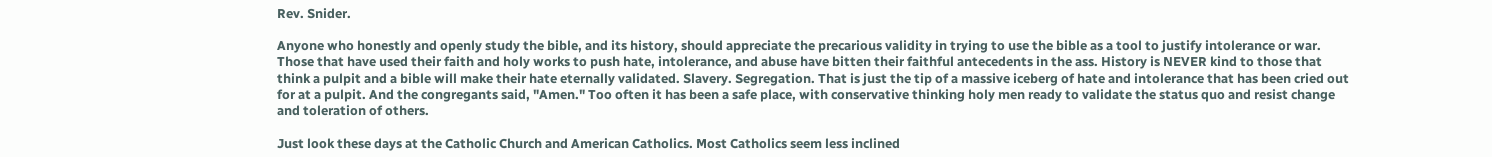Rev. Snider.

Anyone who honestly and openly study the bible, and its history, should appreciate the precarious validity in trying to use the bible as a tool to justify intolerance or war. Those that have used their faith and holy works to push hate, intolerance, and abuse have bitten their faithful antecedents in the ass. History is NEVER kind to those that think a pulpit and a bible will make their hate eternally validated. Slavery. Segregation. That is just the tip of a massive iceberg of hate and intolerance that has been cried out for at a pulpit. And the congregants said, "Amen." Too often it has been a safe place, with conservative thinking holy men ready to validate the status quo and resist change and toleration of others.

Just look these days at the Catholic Church and American Catholics. Most Catholics seem less inclined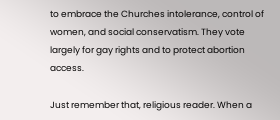to embrace the Churches intolerance, control of women, and social conservatism. They vote largely for gay rights and to protect abortion access.

Just remember that, religious reader. When a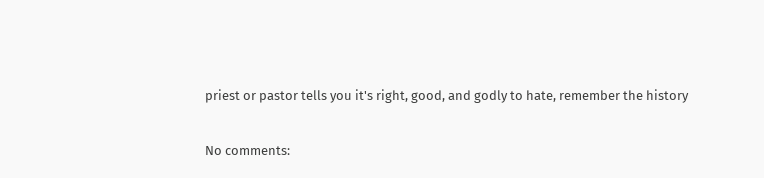priest or pastor tells you it's right, good, and godly to hate, remember the history

No comments: